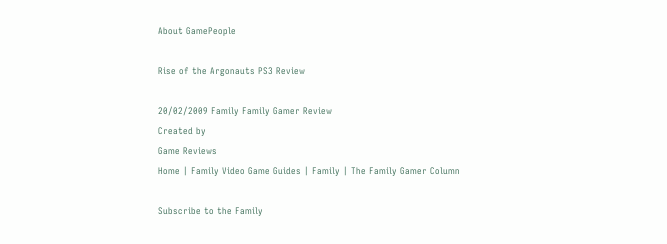About GamePeople

Rise of the Argonauts PS3 Review

20/02/2009 Family Family Gamer Review
Created by
Game Reviews
Home | Family Video Game Guides | Family | The Family Gamer Column

Subscribe to the Family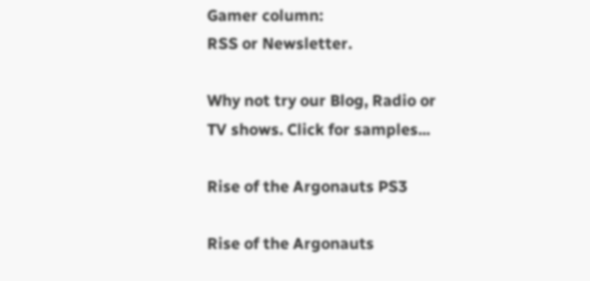Gamer column:
RSS or Newsletter.

Why not try our Blog, Radio or TV shows. Click for samples...

Rise of the Argonauts PS3

Rise of the Argonauts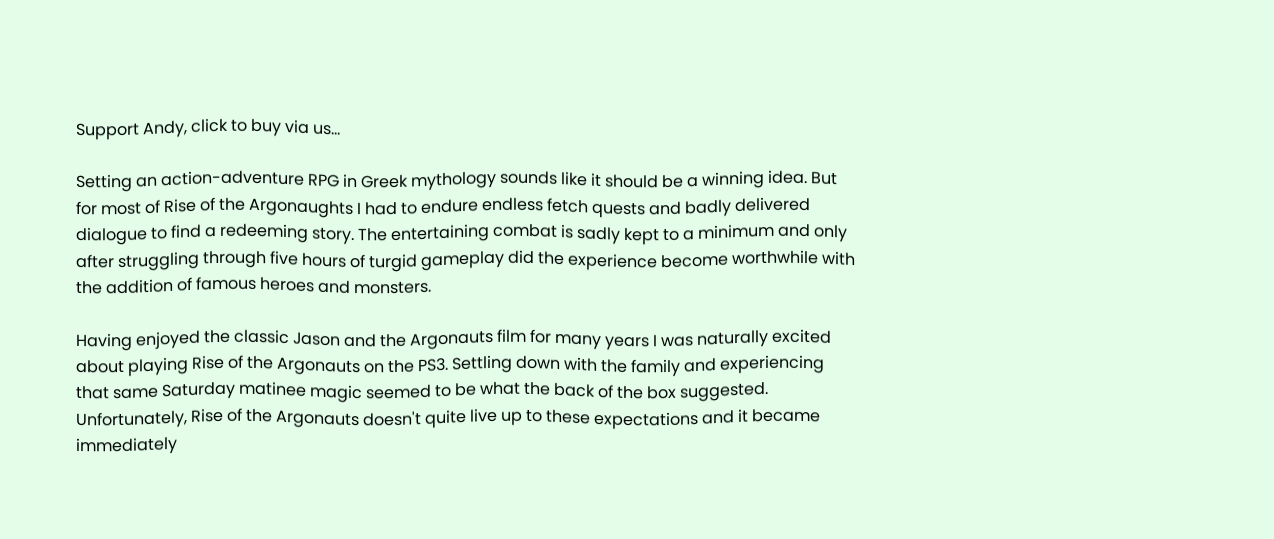Support Andy, click to buy via us...

Setting an action-adventure RPG in Greek mythology sounds like it should be a winning idea. But for most of Rise of the Argonaughts I had to endure endless fetch quests and badly delivered dialogue to find a redeeming story. The entertaining combat is sadly kept to a minimum and only after struggling through five hours of turgid gameplay did the experience become worthwhile with the addition of famous heroes and monsters.

Having enjoyed the classic Jason and the Argonauts film for many years I was naturally excited about playing Rise of the Argonauts on the PS3. Settling down with the family and experiencing that same Saturday matinee magic seemed to be what the back of the box suggested. Unfortunately, Rise of the Argonauts doesn't quite live up to these expectations and it became immediately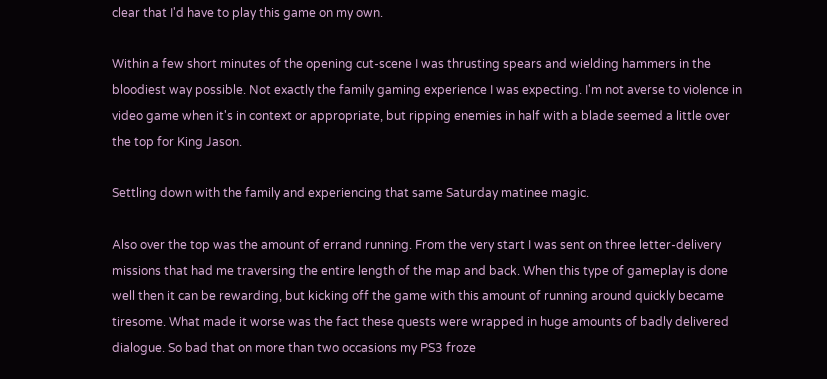clear that I'd have to play this game on my own.

Within a few short minutes of the opening cut-scene I was thrusting spears and wielding hammers in the bloodiest way possible. Not exactly the family gaming experience I was expecting. I'm not averse to violence in video game when it's in context or appropriate, but ripping enemies in half with a blade seemed a little over the top for King Jason.

Settling down with the family and experiencing that same Saturday matinee magic.

Also over the top was the amount of errand running. From the very start I was sent on three letter-delivery missions that had me traversing the entire length of the map and back. When this type of gameplay is done well then it can be rewarding, but kicking off the game with this amount of running around quickly became tiresome. What made it worse was the fact these quests were wrapped in huge amounts of badly delivered dialogue. So bad that on more than two occasions my PS3 froze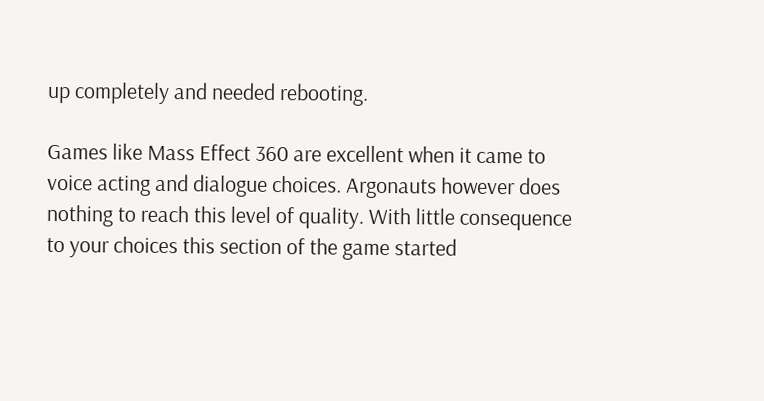up completely and needed rebooting.

Games like Mass Effect 360 are excellent when it came to voice acting and dialogue choices. Argonauts however does nothing to reach this level of quality. With little consequence to your choices this section of the game started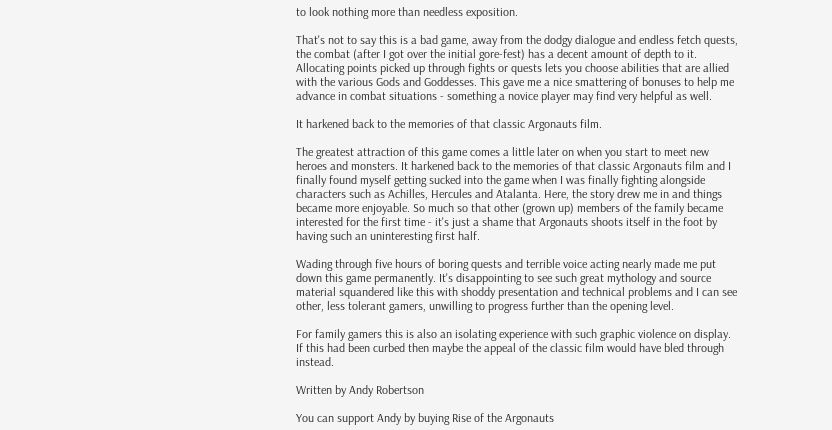to look nothing more than needless exposition.

That's not to say this is a bad game, away from the dodgy dialogue and endless fetch quests, the combat (after I got over the initial gore-fest) has a decent amount of depth to it. Allocating points picked up through fights or quests lets you choose abilities that are allied with the various Gods and Goddesses. This gave me a nice smattering of bonuses to help me advance in combat situations - something a novice player may find very helpful as well.

It harkened back to the memories of that classic Argonauts film.

The greatest attraction of this game comes a little later on when you start to meet new heroes and monsters. It harkened back to the memories of that classic Argonauts film and I finally found myself getting sucked into the game when I was finally fighting alongside characters such as Achilles, Hercules and Atalanta. Here, the story drew me in and things became more enjoyable. So much so that other (grown up) members of the family became interested for the first time - it's just a shame that Argonauts shoots itself in the foot by having such an uninteresting first half.

Wading through five hours of boring quests and terrible voice acting nearly made me put down this game permanently. It's disappointing to see such great mythology and source material squandered like this with shoddy presentation and technical problems and I can see other, less tolerant gamers, unwilling to progress further than the opening level.

For family gamers this is also an isolating experience with such graphic violence on display. If this had been curbed then maybe the appeal of the classic film would have bled through instead.

Written by Andy Robertson

You can support Andy by buying Rise of the Argonauts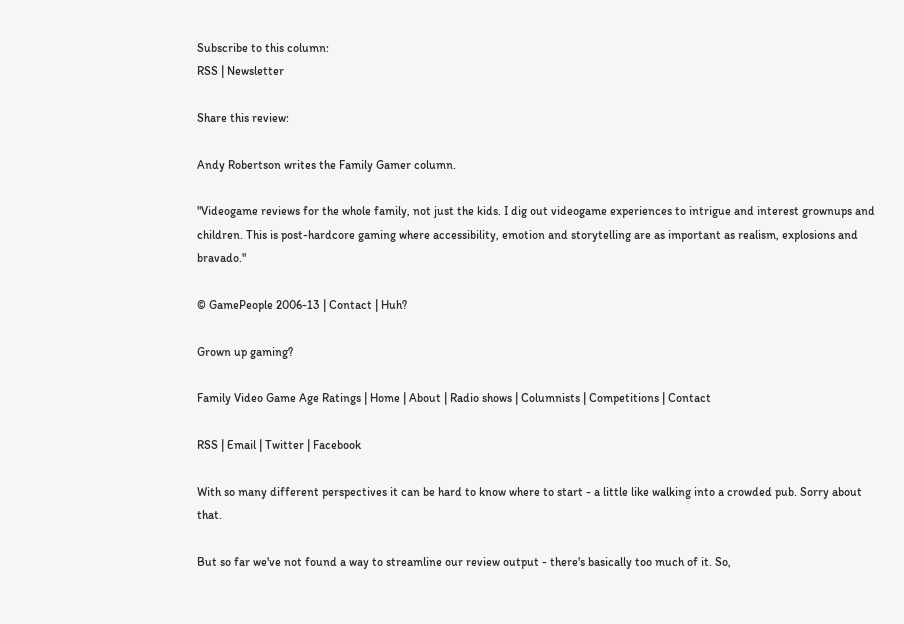Subscribe to this column:
RSS | Newsletter

Share this review:

Andy Robertson writes the Family Gamer column.

"Videogame reviews for the whole family, not just the kids. I dig out videogame experiences to intrigue and interest grownups and children. This is post-hardcore gaming where accessibility, emotion and storytelling are as important as realism, explosions and bravado."

© GamePeople 2006-13 | Contact | Huh?

Grown up gaming?

Family Video Game Age Ratings | Home | About | Radio shows | Columnists | Competitions | Contact

RSS | Email | Twitter | Facebook

With so many different perspectives it can be hard to know where to start - a little like walking into a crowded pub. Sorry about that.

But so far we've not found a way to streamline our review output - there's basically too much of it. So,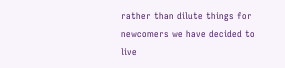rather than dilute things for newcomers we have decided to live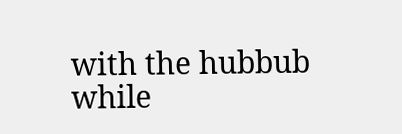with the hubbub while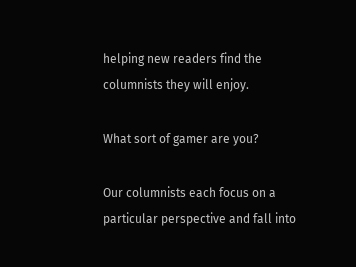helping new readers find the columnists they will enjoy.

What sort of gamer are you?

Our columnists each focus on a particular perspective and fall into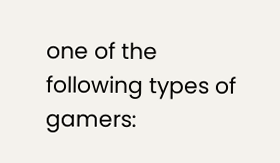one of the following types of gamers: